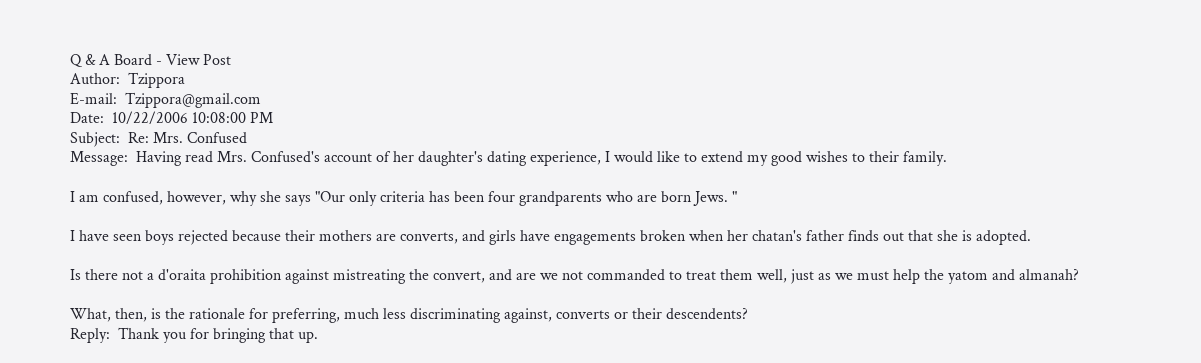Q & A Board - View Post
Author:  Tzippora
E-mail:  Tzippora@gmail.com
Date:  10/22/2006 10:08:00 PM
Subject:  Re: Mrs. Confused
Message:  Having read Mrs. Confused's account of her daughter's dating experience, I would like to extend my good wishes to their family.

I am confused, however, why she says "Our only criteria has been four grandparents who are born Jews. "

I have seen boys rejected because their mothers are converts, and girls have engagements broken when her chatan's father finds out that she is adopted.

Is there not a d'oraita prohibition against mistreating the convert, and are we not commanded to treat them well, just as we must help the yatom and almanah?

What, then, is the rationale for preferring, much less discriminating against, converts or their descendents?
Reply:  Thank you for bringing that up.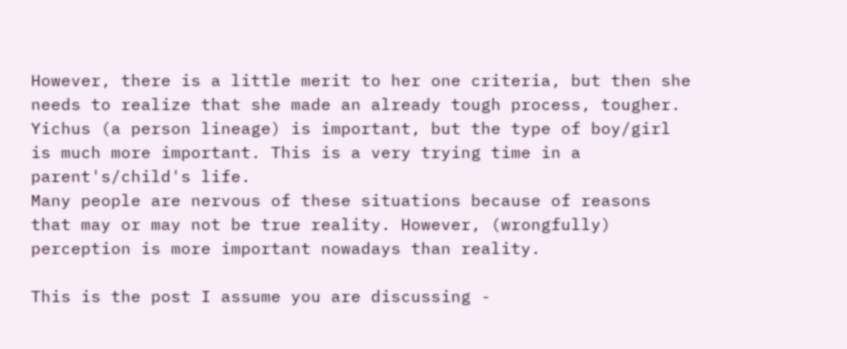However, there is a little merit to her one criteria, but then she needs to realize that she made an already tough process, tougher. Yichus (a person lineage) is important, but the type of boy/girl is much more important. This is a very trying time in a parent's/child's life.
Many people are nervous of these situations because of reasons that may or may not be true reality. However, (wrongfully) perception is more important nowadays than reality.

This is the post I assume you are discussing -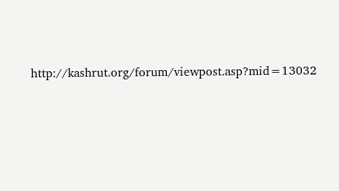http://kashrut.org/forum/viewpost.asp?mid=13032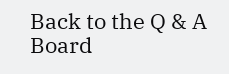Back to the Q & A Board